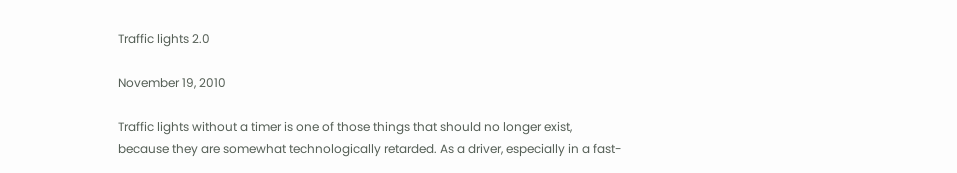Traffic lights 2.0

November 19, 2010

Traffic lights without a timer is one of those things that should no longer exist, because they are somewhat technologically retarded. As a driver, especially in a fast-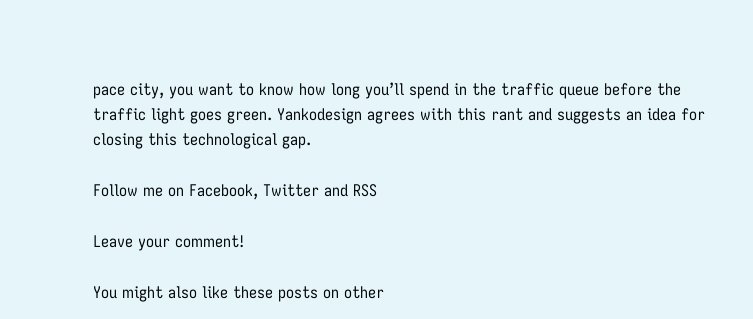pace city, you want to know how long you’ll spend in the traffic queue before the traffic light goes green. Yankodesign agrees with this rant and suggests an idea for closing this technological gap.

Follow me on Facebook, Twitter and RSS

Leave your comment!

You might also like these posts on other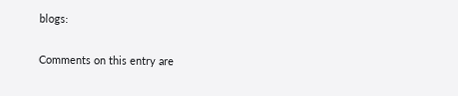blogs:

Comments on this entry are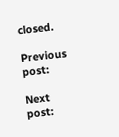closed.

Previous post:

Next post: